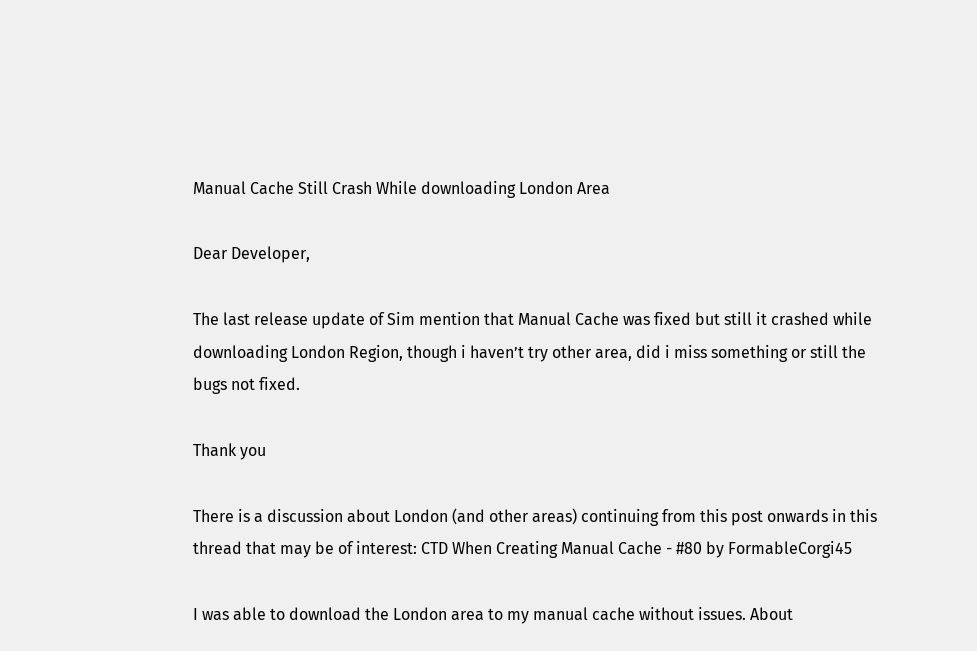Manual Cache Still Crash While downloading London Area

Dear Developer,

The last release update of Sim mention that Manual Cache was fixed but still it crashed while downloading London Region, though i haven’t try other area, did i miss something or still the bugs not fixed.

Thank you

There is a discussion about London (and other areas) continuing from this post onwards in this thread that may be of interest: CTD When Creating Manual Cache - #80 by FormableCorgi45

I was able to download the London area to my manual cache without issues. About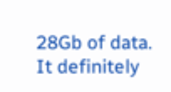28Gb of data. It definitely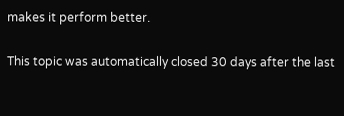makes it perform better.

This topic was automatically closed 30 days after the last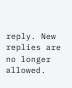reply. New replies are no longer allowed.